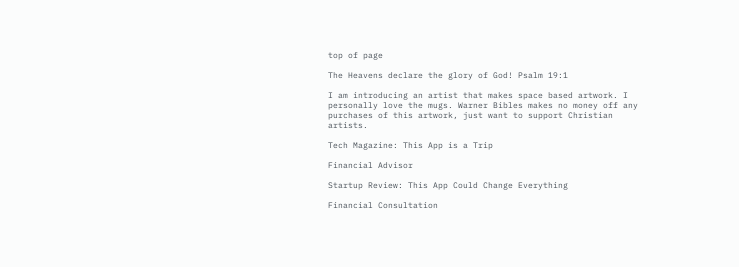top of page

The Heavens declare the glory of God! Psalm 19:1

I am introducing an artist that makes space based artwork. I personally love the mugs. Warner Bibles makes no money off any purchases of this artwork, just want to support Christian artists.

Tech Magazine: This App is a Trip

Financial Advisor

Startup Review: This App Could Change Everything

Financial Consultation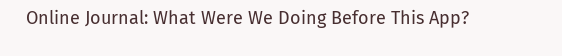Online Journal: What Were We Doing Before This App?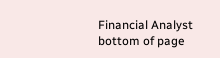Financial Analyst
bottom of page